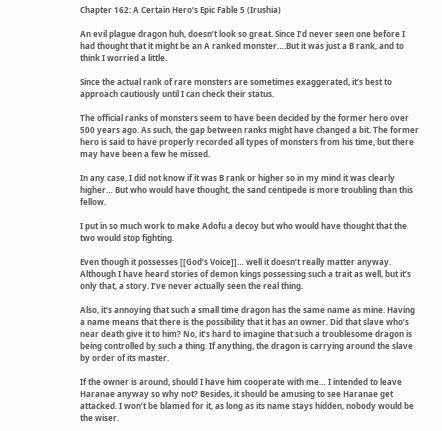Chapter 162: A Certain Hero’s Epic Fable 5 (Irushia)

An evil plague dragon huh, doesn’t look so great. Since I’d never seen one before I had thought that it might be an A ranked monster….But it was just a B rank, and to think I worried a little.

Since the actual rank of rare monsters are sometimes exaggerated, it’s best to approach cautiously until I can check their status.

The official ranks of monsters seem to have been decided by the former hero over 500 years ago. As such, the gap between ranks might have changed a bit. The former hero is said to have properly recorded all types of monsters from his time, but there may have been a few he missed.

In any case, I did not know if it was B rank or higher so in my mind it was clearly higher… But who would have thought, the sand centipede is more troubling than this fellow.

I put in so much work to make Adofu a decoy but who would have thought that the two would stop fighting.

Even though it possesses [[God’s Voice]]… well it doesn’t really matter anyway. Although I have heard stories of demon kings possessing such a trait as well, but it’s only that, a story. I’ve never actually seen the real thing.

Also, it’s annoying that such a small time dragon has the same name as mine. Having a name means that there is the possibility that it has an owner. Did that slave who’s near death give it to him? No, it’s hard to imagine that such a troublesome dragon is being controlled by such a thing. If anything, the dragon is carrying around the slave by order of its master.

If the owner is around, should I have him cooperate with me… I intended to leave Haranae anyway so why not? Besides, it should be amusing to see Haranae get attacked. I won’t be blamed for it, as long as its name stays hidden, nobody would be the wiser.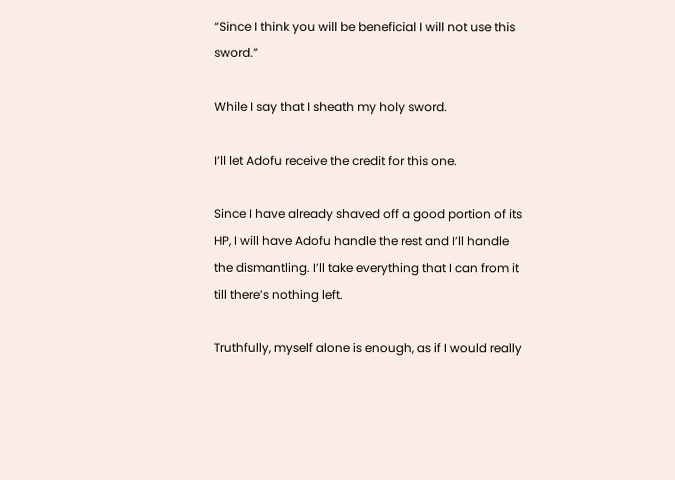“Since I think you will be beneficial I will not use this sword.”

While I say that I sheath my holy sword.

I’ll let Adofu receive the credit for this one.

Since I have already shaved off a good portion of its HP, I will have Adofu handle the rest and I’ll handle the dismantling. I’ll take everything that I can from it till there’s nothing left.

Truthfully, myself alone is enough, as if I would really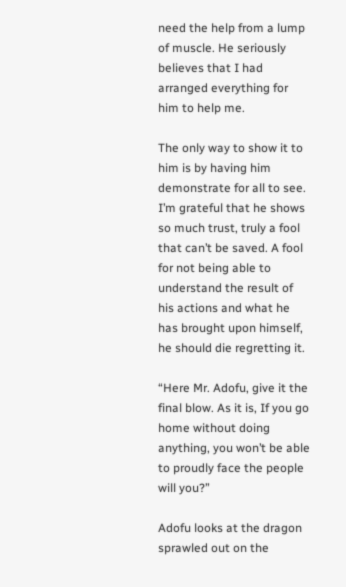need the help from a lump of muscle. He seriously believes that I had arranged everything for him to help me.

The only way to show it to him is by having him demonstrate for all to see. I’m grateful that he shows so much trust, truly a fool that can’t be saved. A fool for not being able to understand the result of his actions and what he has brought upon himself, he should die regretting it.

“Here Mr. Adofu, give it the final blow. As it is, If you go home without doing anything, you won’t be able to proudly face the people will you?”

Adofu looks at the dragon sprawled out on the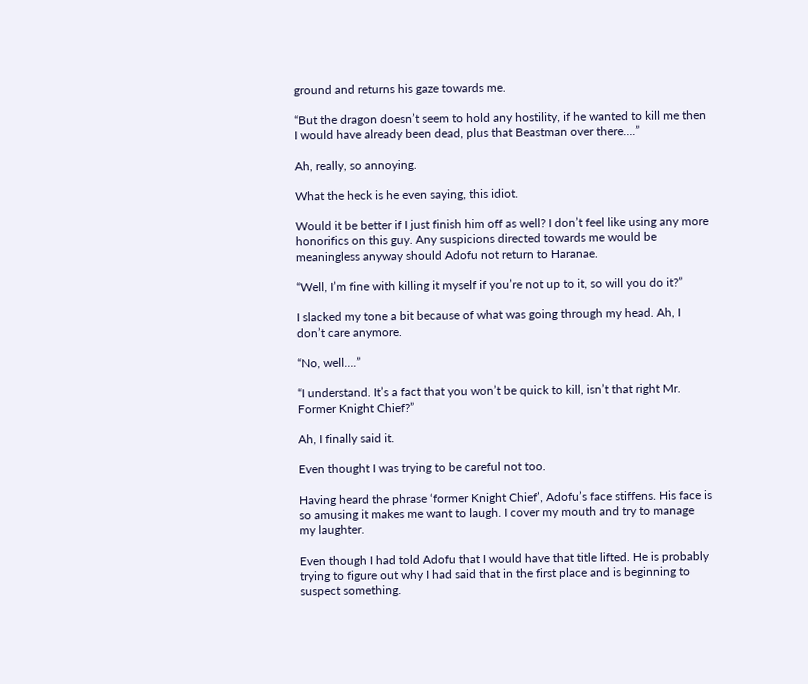ground and returns his gaze towards me.

“But the dragon doesn’t seem to hold any hostility, if he wanted to kill me then I would have already been dead, plus that Beastman over there….”

Ah, really, so annoying.

What the heck is he even saying, this idiot.

Would it be better if I just finish him off as well? I don’t feel like using any more honorifics on this guy. Any suspicions directed towards me would be meaningless anyway should Adofu not return to Haranae.

“Well, I’m fine with killing it myself if you’re not up to it, so will you do it?”

I slacked my tone a bit because of what was going through my head. Ah, I don’t care anymore.

“No, well….”

“I understand. It’s a fact that you won’t be quick to kill, isn’t that right Mr. Former Knight Chief?”

Ah, I finally said it.

Even thought I was trying to be careful not too.

Having heard the phrase ‘former Knight Chief’, Adofu’s face stiffens. His face is so amusing it makes me want to laugh. I cover my mouth and try to manage my laughter.

Even though I had told Adofu that I would have that title lifted. He is probably trying to figure out why I had said that in the first place and is beginning to suspect something.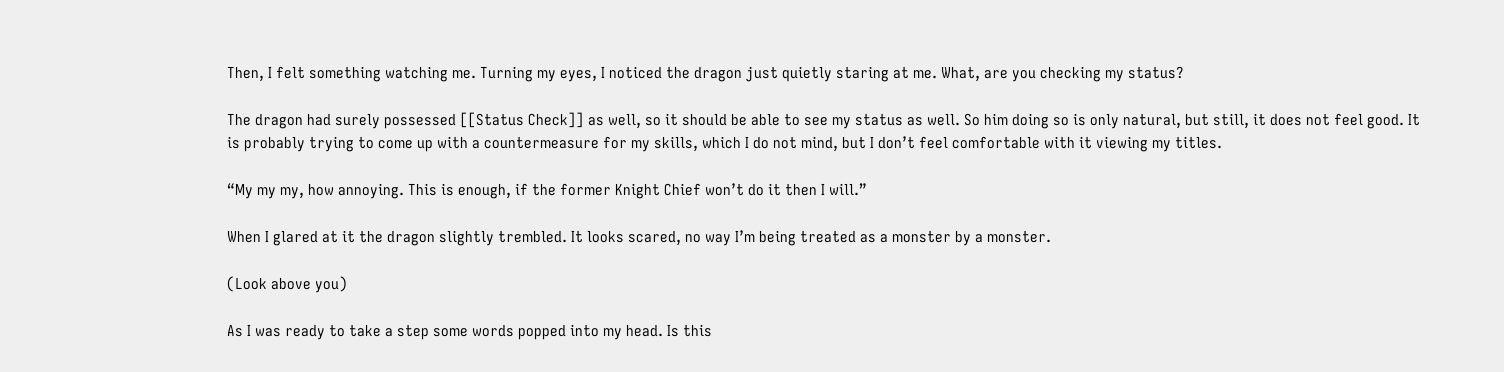Then, I felt something watching me. Turning my eyes, I noticed the dragon just quietly staring at me. What, are you checking my status?

The dragon had surely possessed [[Status Check]] as well, so it should be able to see my status as well. So him doing so is only natural, but still, it does not feel good. It is probably trying to come up with a countermeasure for my skills, which I do not mind, but I don’t feel comfortable with it viewing my titles.

“My my my, how annoying. This is enough, if the former Knight Chief won’t do it then I will.”

When I glared at it the dragon slightly trembled. It looks scared, no way I’m being treated as a monster by a monster.

(Look above you)

As I was ready to take a step some words popped into my head. Is this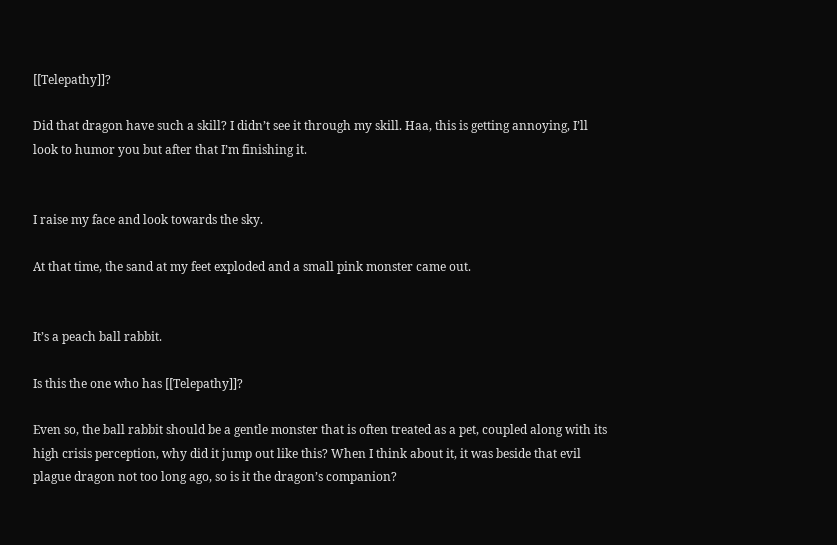[[Telepathy]]?

Did that dragon have such a skill? I didn’t see it through my skill. Haa, this is getting annoying, I’ll look to humor you but after that I’m finishing it.


I raise my face and look towards the sky.

At that time, the sand at my feet exploded and a small pink monster came out.


It’s a peach ball rabbit.

Is this the one who has [[Telepathy]]?

Even so, the ball rabbit should be a gentle monster that is often treated as a pet, coupled along with its high crisis perception, why did it jump out like this? When I think about it, it was beside that evil plague dragon not too long ago, so is it the dragon’s companion?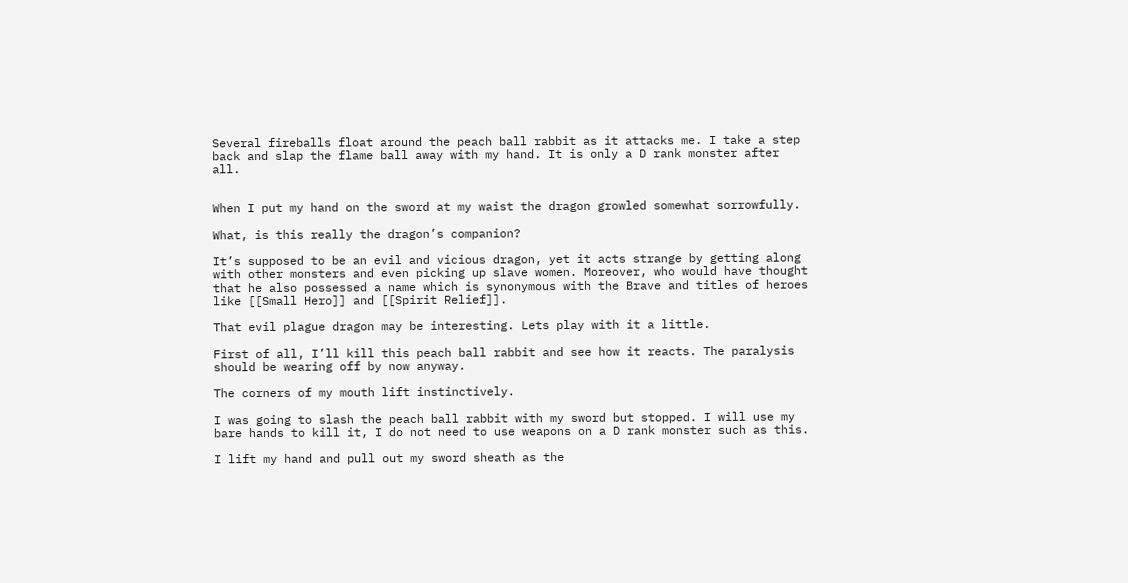Several fireballs float around the peach ball rabbit as it attacks me. I take a step back and slap the flame ball away with my hand. It is only a D rank monster after all.


When I put my hand on the sword at my waist the dragon growled somewhat sorrowfully.

What, is this really the dragon’s companion?

It’s supposed to be an evil and vicious dragon, yet it acts strange by getting along with other monsters and even picking up slave women. Moreover, who would have thought that he also possessed a name which is synonymous with the Brave and titles of heroes like [[Small Hero]] and [[Spirit Relief]].

That evil plague dragon may be interesting. Lets play with it a little.

First of all, I’ll kill this peach ball rabbit and see how it reacts. The paralysis should be wearing off by now anyway.

The corners of my mouth lift instinctively.

I was going to slash the peach ball rabbit with my sword but stopped. I will use my bare hands to kill it, I do not need to use weapons on a D rank monster such as this.

I lift my hand and pull out my sword sheath as the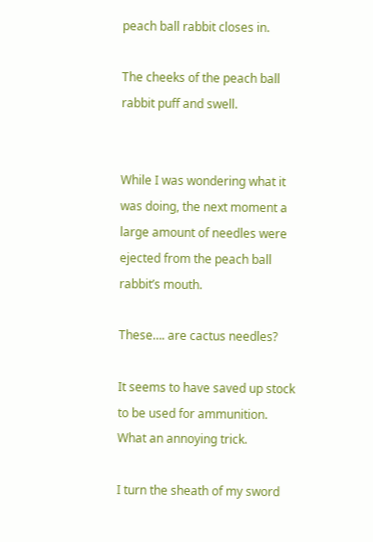peach ball rabbit closes in.

The cheeks of the peach ball rabbit puff and swell.


While I was wondering what it was doing, the next moment a large amount of needles were ejected from the peach ball rabbit’s mouth.

These…. are cactus needles?

It seems to have saved up stock to be used for ammunition. What an annoying trick.

I turn the sheath of my sword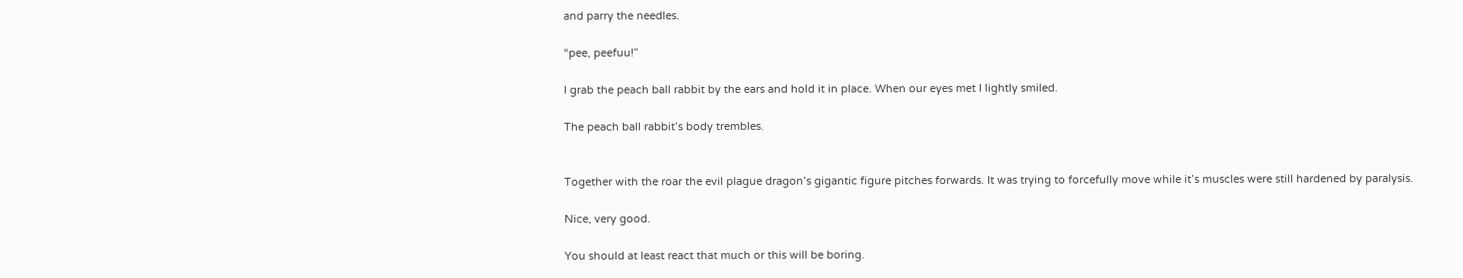and parry the needles.

“pee, peefuu!”

I grab the peach ball rabbit by the ears and hold it in place. When our eyes met I lightly smiled.

The peach ball rabbit’s body trembles.


Together with the roar the evil plague dragon’s gigantic figure pitches forwards. It was trying to forcefully move while it’s muscles were still hardened by paralysis.

Nice, very good.

You should at least react that much or this will be boring.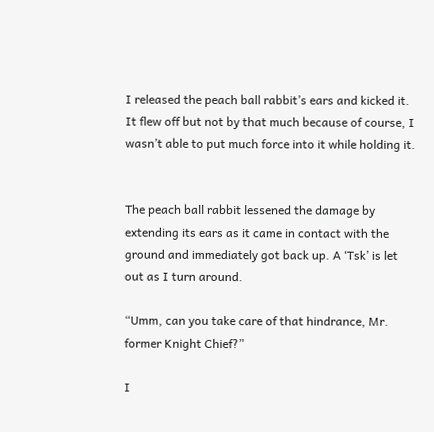I released the peach ball rabbit’s ears and kicked it. It flew off but not by that much because of course, I wasn’t able to put much force into it while holding it.


The peach ball rabbit lessened the damage by extending its ears as it came in contact with the ground and immediately got back up. A ‘Tsk’ is let out as I turn around.

“Umm, can you take care of that hindrance, Mr. former Knight Chief?”

I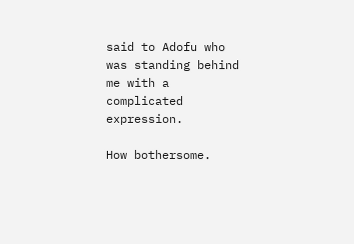said to Adofu who was standing behind me with a complicated expression.

How bothersome.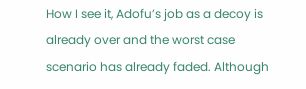How I see it, Adofu’s job as a decoy is already over and the worst case scenario has already faded. Although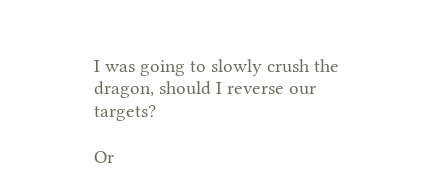I was going to slowly crush the dragon, should I reverse our targets?

Or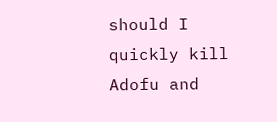should I quickly kill Adofu and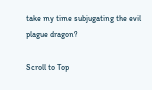take my time subjugating the evil plague dragon?

Scroll to Top